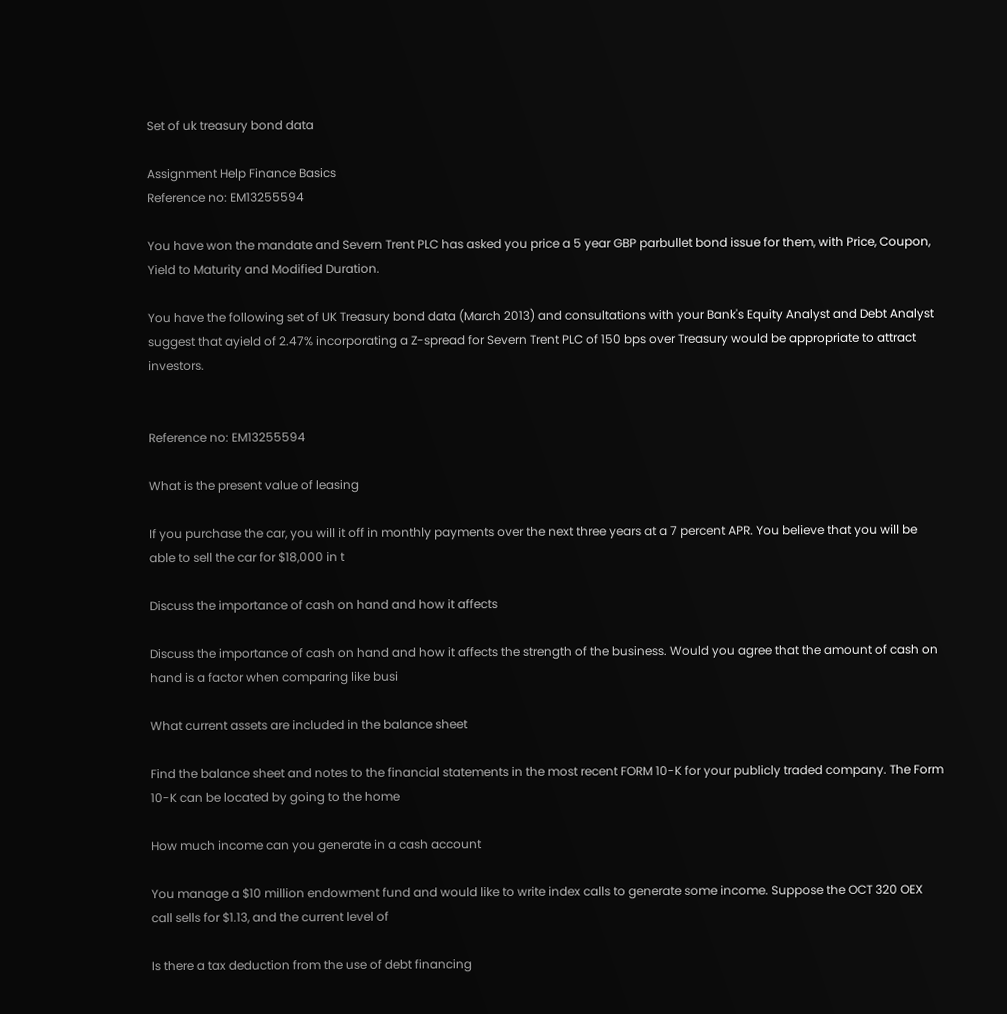Set of uk treasury bond data

Assignment Help Finance Basics
Reference no: EM13255594

You have won the mandate and Severn Trent PLC has asked you price a 5 year GBP parbullet bond issue for them, with Price, Coupon, Yield to Maturity and Modified Duration.

You have the following set of UK Treasury bond data (March 2013) and consultations with your Bank's Equity Analyst and Debt Analyst suggest that ayield of 2.47% incorporating a Z-spread for Severn Trent PLC of 150 bps over Treasury would be appropriate to attract investors.


Reference no: EM13255594

What is the present value of leasing

If you purchase the car, you will it off in monthly payments over the next three years at a 7 percent APR. You believe that you will be able to sell the car for $18,000 in t

Discuss the importance of cash on hand and how it affects

Discuss the importance of cash on hand and how it affects the strength of the business. Would you agree that the amount of cash on hand is a factor when comparing like busi

What current assets are included in the balance sheet

Find the balance sheet and notes to the financial statements in the most recent FORM 10-K for your publicly traded company. The Form 10-K can be located by going to the home

How much income can you generate in a cash account

You manage a $10 million endowment fund and would like to write index calls to generate some income. Suppose the OCT 320 OEX call sells for $1.13, and the current level of

Is there a tax deduction from the use of debt financing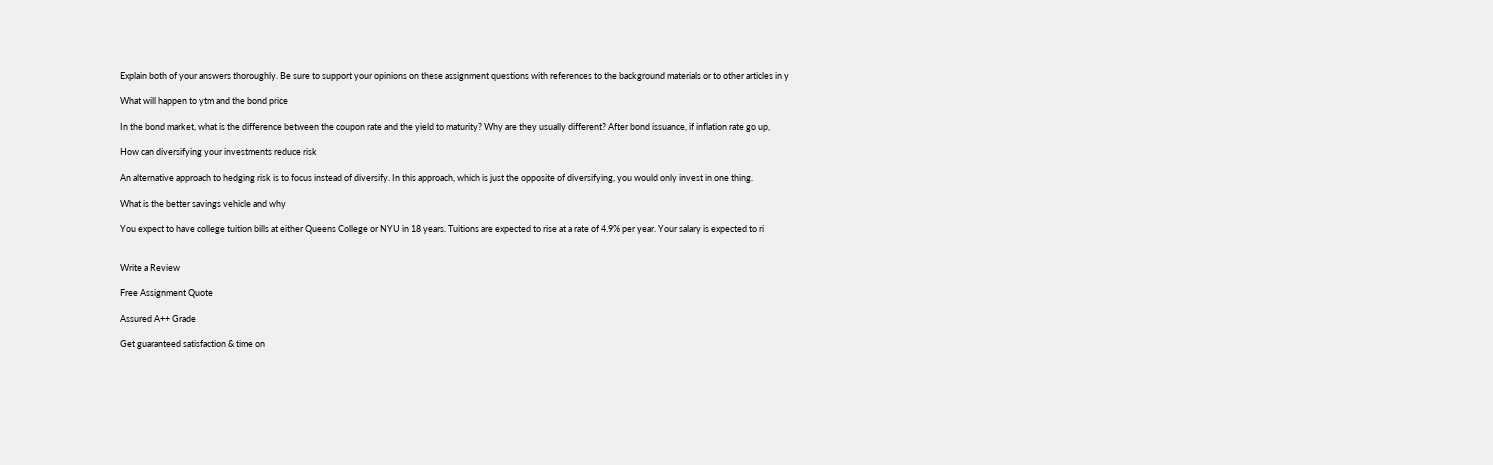Explain both of your answers thoroughly. Be sure to support your opinions on these assignment questions with references to the background materials or to other articles in y

What will happen to ytm and the bond price

In the bond market, what is the difference between the coupon rate and the yield to maturity? Why are they usually different? After bond issuance, if inflation rate go up,

How can diversifying your investments reduce risk

An alternative approach to hedging risk is to focus instead of diversify. In this approach, which is just the opposite of diversifying, you would only invest in one thing.

What is the better savings vehicle and why

You expect to have college tuition bills at either Queens College or NYU in 18 years. Tuitions are expected to rise at a rate of 4.9% per year. Your salary is expected to ri


Write a Review

Free Assignment Quote

Assured A++ Grade

Get guaranteed satisfaction & time on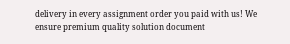delivery in every assignment order you paid with us! We ensure premium quality solution document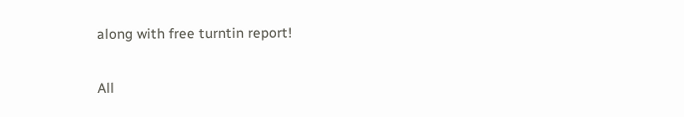along with free turntin report!

All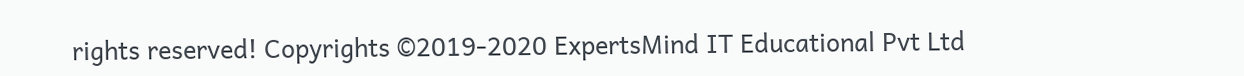rights reserved! Copyrights ©2019-2020 ExpertsMind IT Educational Pvt Ltd